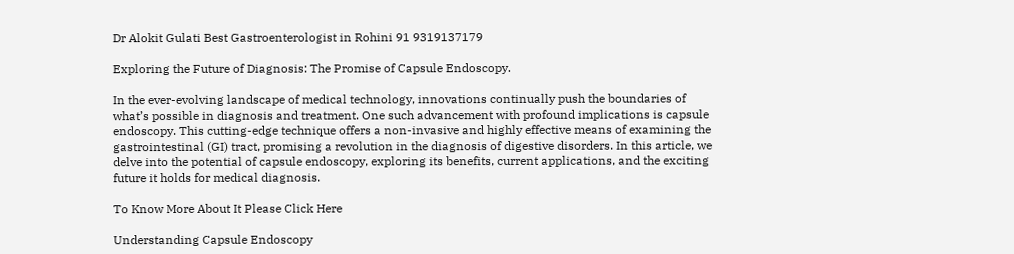Dr Alokit Gulati Best Gastroenterologist in Rohini 91 9319137179

Exploring the Future of Diagnosis: The Promise of Capsule Endoscopy.

In the ever-evolving landscape of medical technology, innovations continually push the boundaries of what’s possible in diagnosis and treatment. One such advancement with profound implications is capsule endoscopy. This cutting-edge technique offers a non-invasive and highly effective means of examining the gastrointestinal (GI) tract, promising a revolution in the diagnosis of digestive disorders. In this article, we delve into the potential of capsule endoscopy, exploring its benefits, current applications, and the exciting future it holds for medical diagnosis.

To Know More About It Please Click Here

Understanding Capsule Endoscopy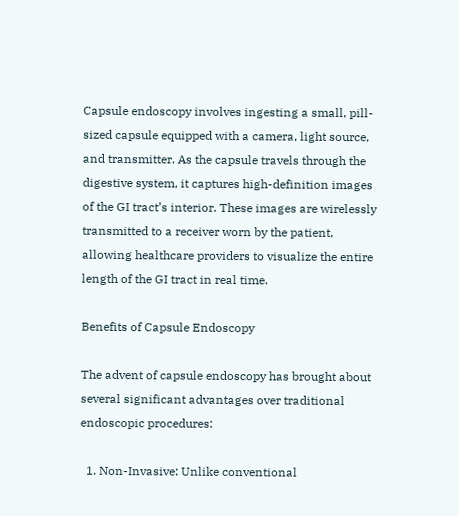Capsule endoscopy involves ingesting a small, pill-sized capsule equipped with a camera, light source, and transmitter. As the capsule travels through the digestive system, it captures high-definition images of the GI tract’s interior. These images are wirelessly transmitted to a receiver worn by the patient, allowing healthcare providers to visualize the entire length of the GI tract in real time.

Benefits of Capsule Endoscopy

The advent of capsule endoscopy has brought about several significant advantages over traditional endoscopic procedures:

  1. Non-Invasive: Unlike conventional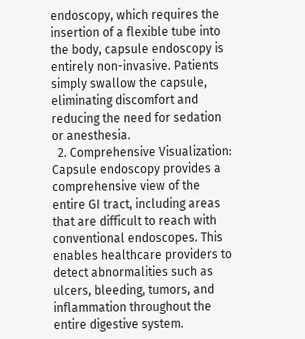endoscopy, which requires the insertion of a flexible tube into the body, capsule endoscopy is entirely non-invasive. Patients simply swallow the capsule, eliminating discomfort and reducing the need for sedation or anesthesia.
  2. Comprehensive Visualization: Capsule endoscopy provides a comprehensive view of the entire GI tract, including areas that are difficult to reach with conventional endoscopes. This enables healthcare providers to detect abnormalities such as ulcers, bleeding, tumors, and inflammation throughout the entire digestive system.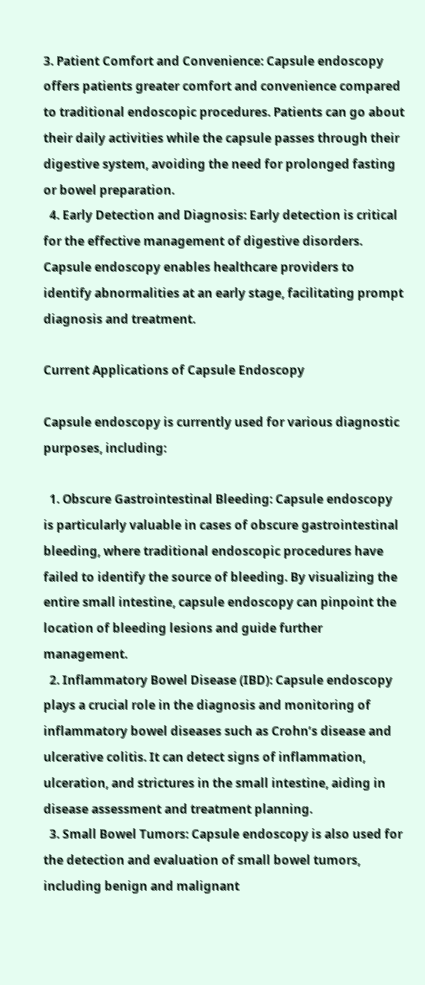3. Patient Comfort and Convenience: Capsule endoscopy offers patients greater comfort and convenience compared to traditional endoscopic procedures. Patients can go about their daily activities while the capsule passes through their digestive system, avoiding the need for prolonged fasting or bowel preparation.
  4. Early Detection and Diagnosis: Early detection is critical for the effective management of digestive disorders. Capsule endoscopy enables healthcare providers to identify abnormalities at an early stage, facilitating prompt diagnosis and treatment.

Current Applications of Capsule Endoscopy

Capsule endoscopy is currently used for various diagnostic purposes, including:

  1. Obscure Gastrointestinal Bleeding: Capsule endoscopy is particularly valuable in cases of obscure gastrointestinal bleeding, where traditional endoscopic procedures have failed to identify the source of bleeding. By visualizing the entire small intestine, capsule endoscopy can pinpoint the location of bleeding lesions and guide further management.
  2. Inflammatory Bowel Disease (IBD): Capsule endoscopy plays a crucial role in the diagnosis and monitoring of inflammatory bowel diseases such as Crohn’s disease and ulcerative colitis. It can detect signs of inflammation, ulceration, and strictures in the small intestine, aiding in disease assessment and treatment planning.
  3. Small Bowel Tumors: Capsule endoscopy is also used for the detection and evaluation of small bowel tumors, including benign and malignant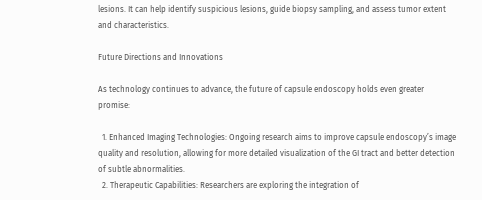lesions. It can help identify suspicious lesions, guide biopsy sampling, and assess tumor extent and characteristics.

Future Directions and Innovations

As technology continues to advance, the future of capsule endoscopy holds even greater promise:

  1. Enhanced Imaging Technologies: Ongoing research aims to improve capsule endoscopy’s image quality and resolution, allowing for more detailed visualization of the GI tract and better detection of subtle abnormalities.
  2. Therapeutic Capabilities: Researchers are exploring the integration of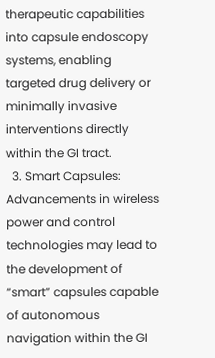therapeutic capabilities into capsule endoscopy systems, enabling targeted drug delivery or minimally invasive interventions directly within the GI tract.
  3. Smart Capsules: Advancements in wireless power and control technologies may lead to the development of “smart” capsules capable of autonomous navigation within the GI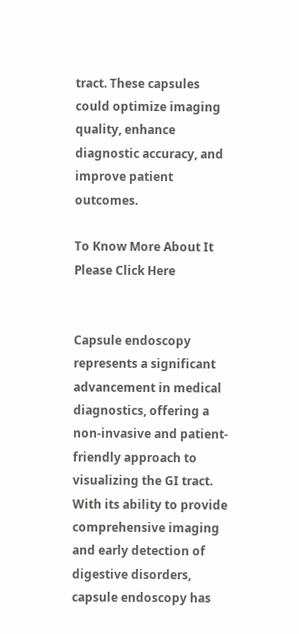tract. These capsules could optimize imaging quality, enhance diagnostic accuracy, and improve patient outcomes.

To Know More About It Please Click Here


Capsule endoscopy represents a significant advancement in medical diagnostics, offering a non-invasive and patient-friendly approach to visualizing the GI tract. With its ability to provide comprehensive imaging and early detection of digestive disorders, capsule endoscopy has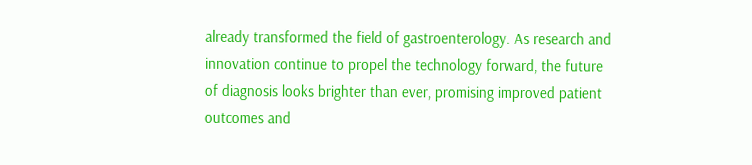already transformed the field of gastroenterology. As research and innovation continue to propel the technology forward, the future of diagnosis looks brighter than ever, promising improved patient outcomes and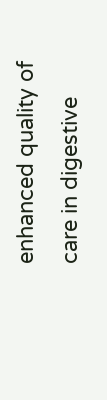enhanced quality of care in digestive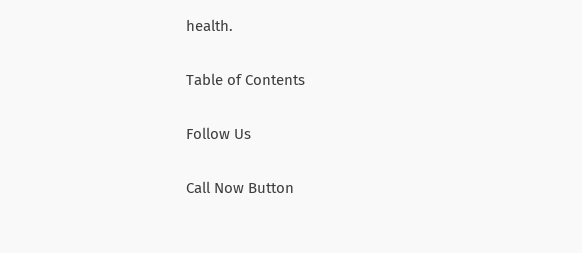health.

Table of Contents

Follow Us

Call Now Button